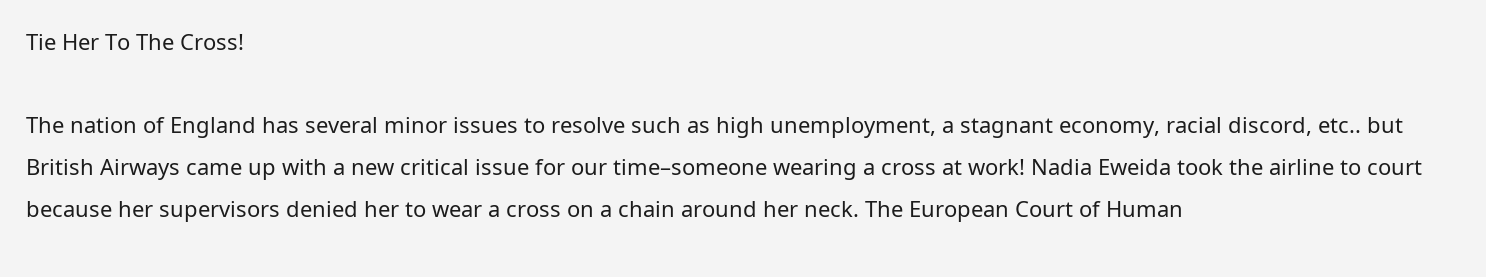Tie Her To The Cross!

The nation of England has several minor issues to resolve such as high unemployment, a stagnant economy, racial discord, etc.. but British Airways came up with a new critical issue for our time–someone wearing a cross at work! Nadia Eweida took the airline to court because her supervisors denied her to wear a cross on a chain around her neck. The European Court of Human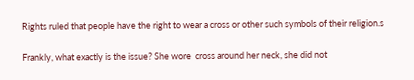Rights ruled that people have the right to wear a cross or other such symbols of their religion.s

Frankly, what exactly is the issue? She wore  cross around her neck, she did not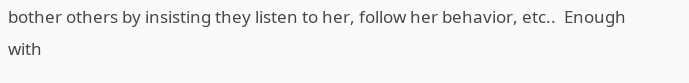bother others by insisting they listen to her, follow her behavior, etc..  Enough with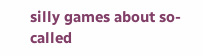silly games about so-called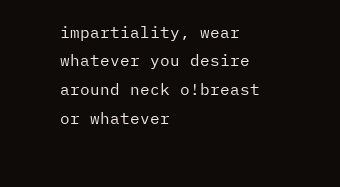impartiality, wear whatever you desire around neck o!breast or whatever